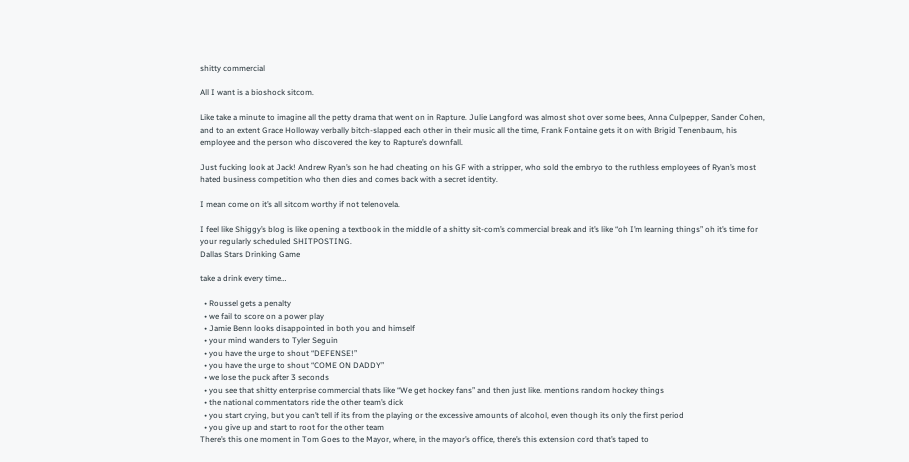shitty commercial

All I want is a bioshock sitcom.

Like take a minute to imagine all the petty drama that went on in Rapture. Julie Langford was almost shot over some bees, Anna Culpepper, Sander Cohen, and to an extent Grace Holloway verbally bitch-slapped each other in their music all the time, Frank Fontaine gets it on with Brigid Tenenbaum, his employee and the person who discovered the key to Rapture’s downfall.

Just fucking look at Jack! Andrew Ryan’s son he had cheating on his GF with a stripper, who sold the embryo to the ruthless employees of Ryan’s most hated business competition who then dies and comes back with a secret identity.

I mean come on it’s all sitcom worthy if not telenovela.

I feel like Shiggy’s blog is like opening a textbook in the middle of a shitty sit-com’s commercial break and it’s like “oh I’m learning things” oh it’s time for your regularly scheduled SHITPOSTING.
Dallas Stars Drinking Game

take a drink every time…

  • Roussel gets a penalty
  • we fail to score on a power play
  • Jamie Benn looks disappointed in both you and himself
  • your mind wanders to Tyler Seguin
  • you have the urge to shout “DEFENSE!”
  • you have the urge to shout “COME ON DADDY”
  • we lose the puck after 3 seconds
  • you see that shitty enterprise commercial thats like “We get hockey fans” and then just like. mentions random hockey things
  • the national commentators ride the other team’s dick
  • you start crying, but you can’t tell if its from the playing or the excessive amounts of alcohol, even though its only the first period
  • you give up and start to root for the other team
There’s this one moment in Tom Goes to the Mayor, where, in the mayor’s office, there’s this extension cord that’s taped to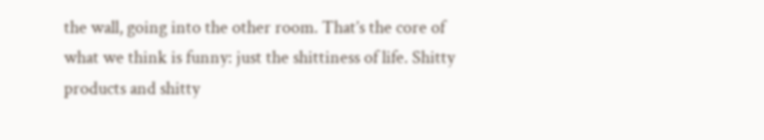the wall, going into the other room. That’s the core of what we think is funny: just the shittiness of life. Shitty products and shitty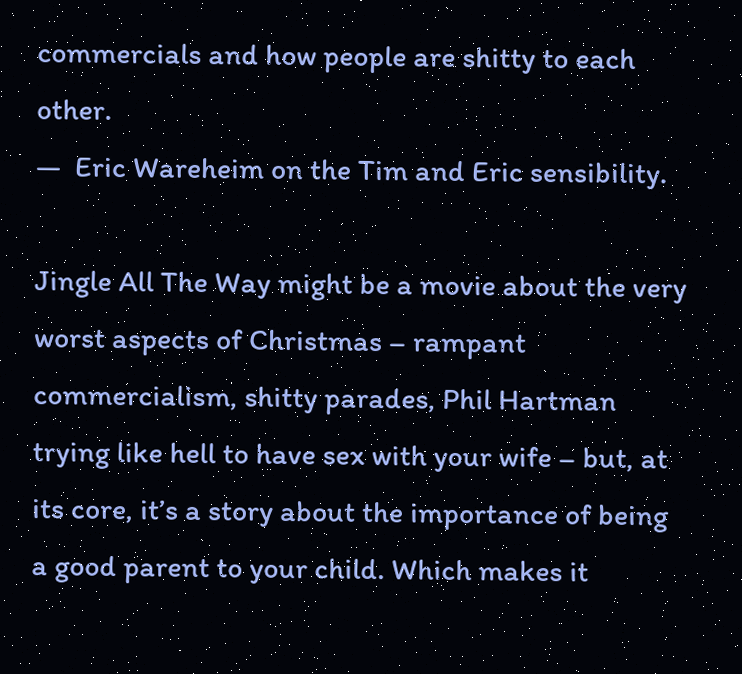commercials and how people are shitty to each other.
—  Eric Wareheim on the Tim and Eric sensibility.

Jingle All The Way might be a movie about the very worst aspects of Christmas – rampant commercialism, shitty parades, Phil Hartman trying like hell to have sex with your wife – but, at its core, it’s a story about the importance of being a good parent to your child. Which makes it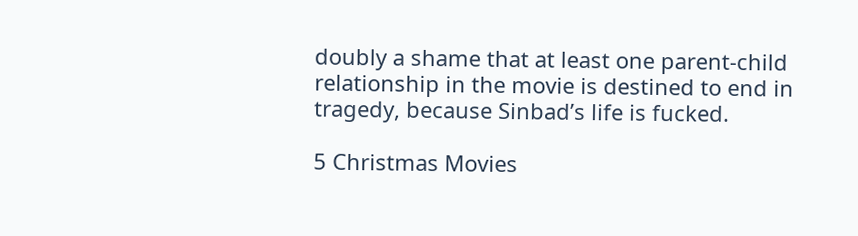doubly a shame that at least one parent-child relationship in the movie is destined to end in tragedy, because Sinbad’s life is fucked.

5 Christmas Movies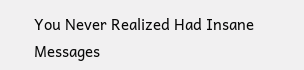You Never Realized Had Insane Messages